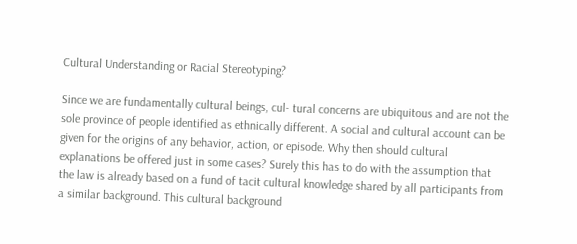Cultural Understanding or Racial Stereotyping?

Since we are fundamentally cultural beings, cul- tural concerns are ubiquitous and are not the sole province of people identified as ethnically different. A social and cultural account can be given for the origins of any behavior, action, or episode. Why then should cultural explanations be offered just in some cases? Surely this has to do with the assumption that the law is already based on a fund of tacit cultural knowledge shared by all participants from a similar background. This cultural background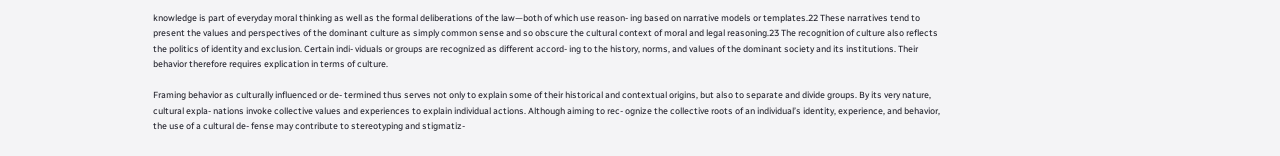knowledge is part of everyday moral thinking as well as the formal deliberations of the law—both of which use reason- ing based on narrative models or templates.22 These narratives tend to present the values and perspectives of the dominant culture as simply common sense and so obscure the cultural context of moral and legal reasoning.23 The recognition of culture also reflects the politics of identity and exclusion. Certain indi- viduals or groups are recognized as different accord- ing to the history, norms, and values of the dominant society and its institutions. Their behavior therefore requires explication in terms of culture.

Framing behavior as culturally influenced or de- termined thus serves not only to explain some of their historical and contextual origins, but also to separate and divide groups. By its very nature, cultural expla- nations invoke collective values and experiences to explain individual actions. Although aiming to rec- ognize the collective roots of an individual’s identity, experience, and behavior, the use of a cultural de- fense may contribute to stereotyping and stigmatiz-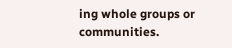ing whole groups or communities.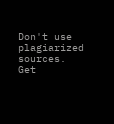Don't use plagiarized sources. Get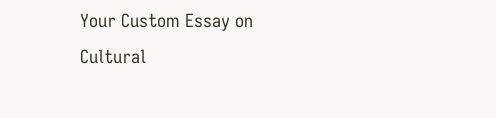Your Custom Essay on
Cultural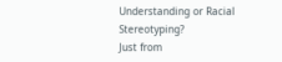Understanding or Racial Stereotyping?
Just from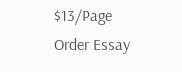$13/Page
Order Essay